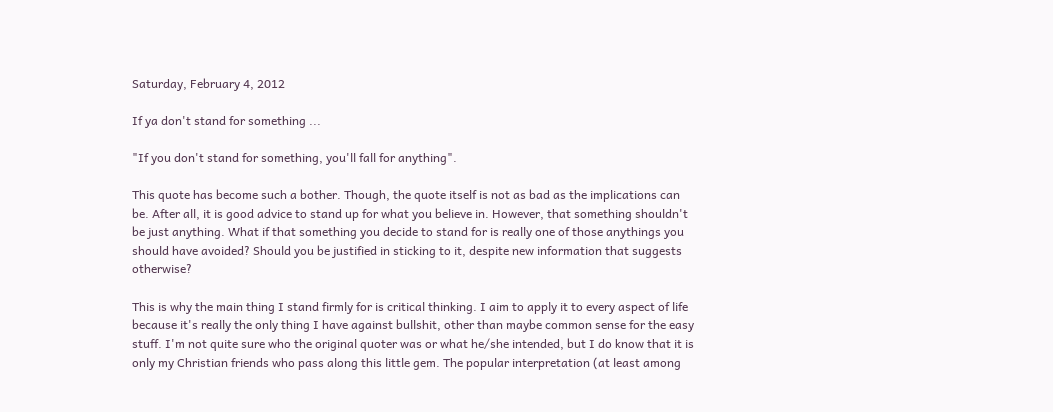Saturday, February 4, 2012

If ya don't stand for something ...

"If you don't stand for something, you'll fall for anything".

This quote has become such a bother. Though, the quote itself is not as bad as the implications can be. After all, it is good advice to stand up for what you believe in. However, that something shouldn't be just anything. What if that something you decide to stand for is really one of those anythings you should have avoided? Should you be justified in sticking to it, despite new information that suggests otherwise?

This is why the main thing I stand firmly for is critical thinking. I aim to apply it to every aspect of life because it's really the only thing I have against bullshit, other than maybe common sense for the easy stuff. I'm not quite sure who the original quoter was or what he/she intended, but I do know that it is only my Christian friends who pass along this little gem. The popular interpretation (at least among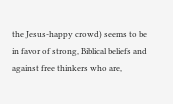the Jesus-happy crowd) seems to be in favor of strong, Biblical beliefs and against free thinkers who are,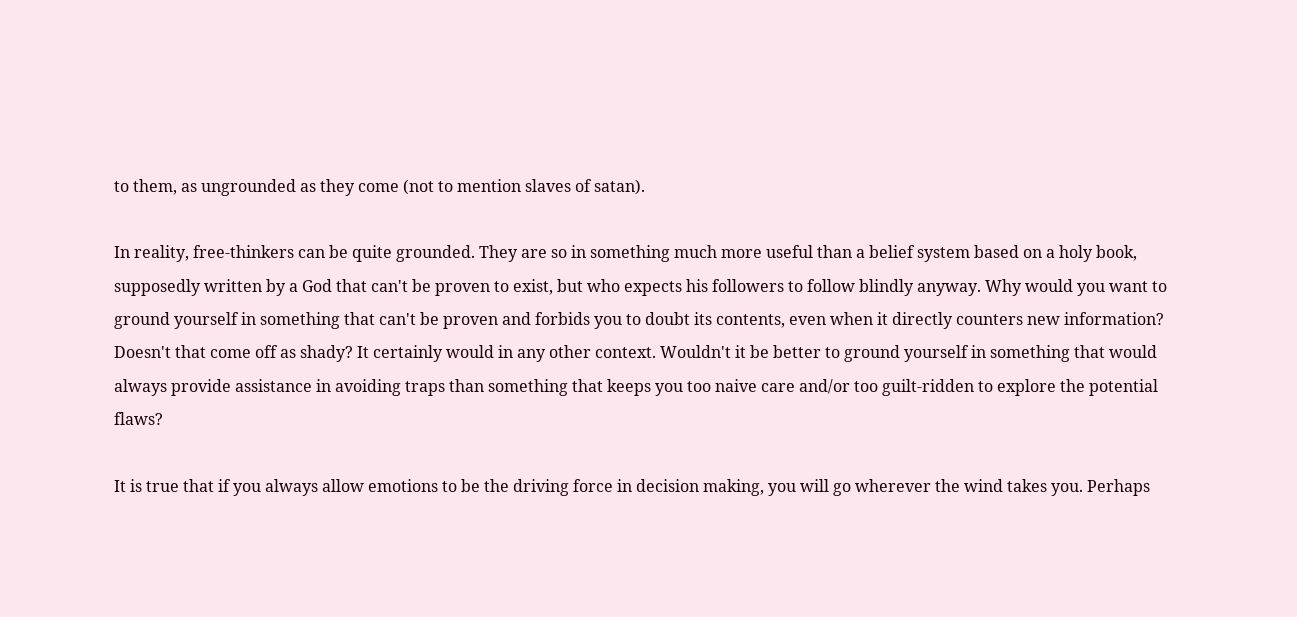to them, as ungrounded as they come (not to mention slaves of satan).

In reality, free-thinkers can be quite grounded. They are so in something much more useful than a belief system based on a holy book, supposedly written by a God that can't be proven to exist, but who expects his followers to follow blindly anyway. Why would you want to ground yourself in something that can't be proven and forbids you to doubt its contents, even when it directly counters new information? Doesn't that come off as shady? It certainly would in any other context. Wouldn't it be better to ground yourself in something that would always provide assistance in avoiding traps than something that keeps you too naive care and/or too guilt-ridden to explore the potential flaws?

It is true that if you always allow emotions to be the driving force in decision making, you will go wherever the wind takes you. Perhaps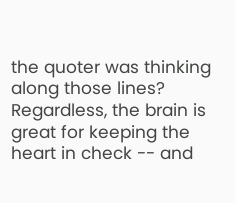the quoter was thinking along those lines? Regardless, the brain is great for keeping the heart in check -- and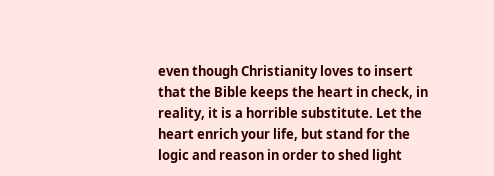even though Christianity loves to insert that the Bible keeps the heart in check, in reality, it is a horrible substitute. Let the heart enrich your life, but stand for the logic and reason in order to shed light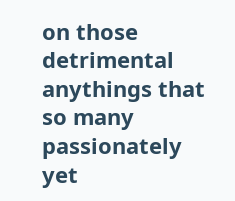on those detrimental anythings that so many passionately yet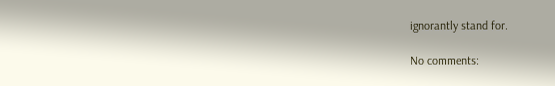ignorantly stand for.

No comments: